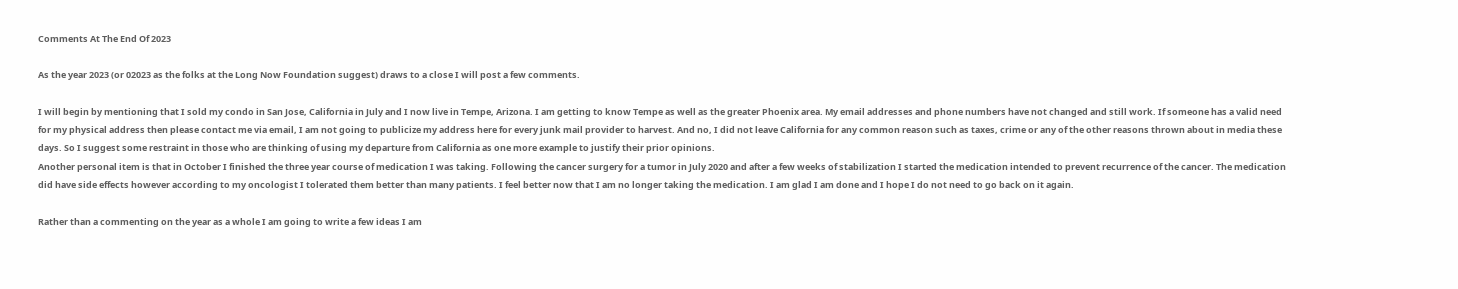Comments At The End Of 2023

As the year 2023 (or 02023 as the folks at the Long Now Foundation suggest) draws to a close I will post a few comments.

I will begin by mentioning that I sold my condo in San Jose, California in July and I now live in Tempe, Arizona. I am getting to know Tempe as well as the greater Phoenix area. My email addresses and phone numbers have not changed and still work. If someone has a valid need for my physical address then please contact me via email, I am not going to publicize my address here for every junk mail provider to harvest. And no, I did not leave California for any common reason such as taxes, crime or any of the other reasons thrown about in media these days. So I suggest some restraint in those who are thinking of using my departure from California as one more example to justify their prior opinions.
Another personal item is that in October I finished the three year course of medication I was taking. Following the cancer surgery for a tumor in July 2020 and after a few weeks of stabilization I started the medication intended to prevent recurrence of the cancer. The medication did have side effects however according to my oncologist I tolerated them better than many patients. I feel better now that I am no longer taking the medication. I am glad I am done and I hope I do not need to go back on it again.

Rather than a commenting on the year as a whole I am going to write a few ideas I am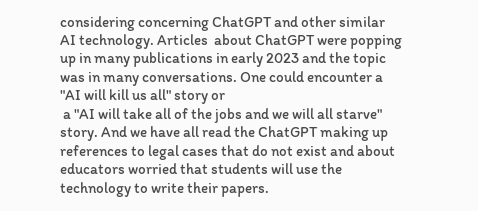considering concerning ChatGPT and other similar AI technology. Articles  about ChatGPT were popping up in many publications in early 2023 and the topic was in many conversations. One could encounter a "AI will kill us all" story or
 a "AI will take all of the jobs and we will all starve" story. And we have all read the ChatGPT making up references to legal cases that do not exist and about educators worried that students will use the technology to write their papers.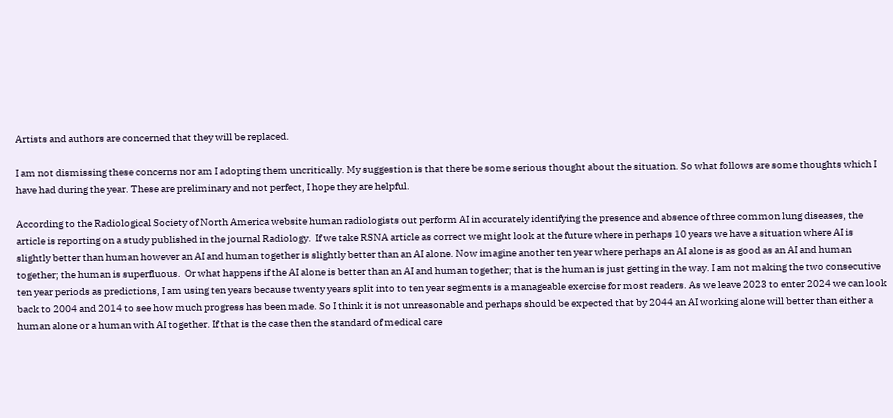Artists and authors are concerned that they will be replaced.

I am not dismissing these concerns nor am I adopting them uncritically. My suggestion is that there be some serious thought about the situation. So what follows are some thoughts which I have had during the year. These are preliminary and not perfect, I hope they are helpful.

According to the Radiological Society of North America website human radiologists out perform AI in accurately identifying the presence and absence of three common lung diseases, the article is reporting on a study published in the journal Radiology.  If we take RSNA article as correct we might look at the future where in perhaps 10 years we have a situation where AI is slightly better than human however an AI and human together is slightly better than an AI alone. Now imagine another ten year where perhaps an AI alone is as good as an AI and human together; the human is superfluous.  Or what happens if the AI alone is better than an AI and human together; that is the human is just getting in the way. I am not making the two consecutive ten year periods as predictions, I am using ten years because twenty years split into to ten year segments is a manageable exercise for most readers. As we leave 2023 to enter 2024 we can look back to 2004 and 2014 to see how much progress has been made. So I think it is not unreasonable and perhaps should be expected that by 2044 an AI working alone will better than either a human alone or a human with AI together. If that is the case then the standard of medical care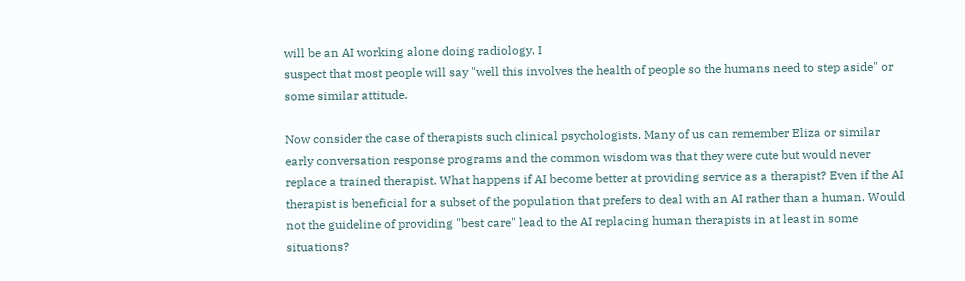will be an AI working alone doing radiology. I
suspect that most people will say "well this involves the health of people so the humans need to step aside" or some similar attitude.

Now consider the case of therapists such clinical psychologists. Many of us can remember Eliza or similar early conversation response programs and the common wisdom was that they were cute but would never replace a trained therapist. What happens if AI become better at providing service as a therapist? Even if the AI therapist is beneficial for a subset of the population that prefers to deal with an AI rather than a human. Would not the guideline of providing "best care" lead to the AI replacing human therapists in at least in some situations?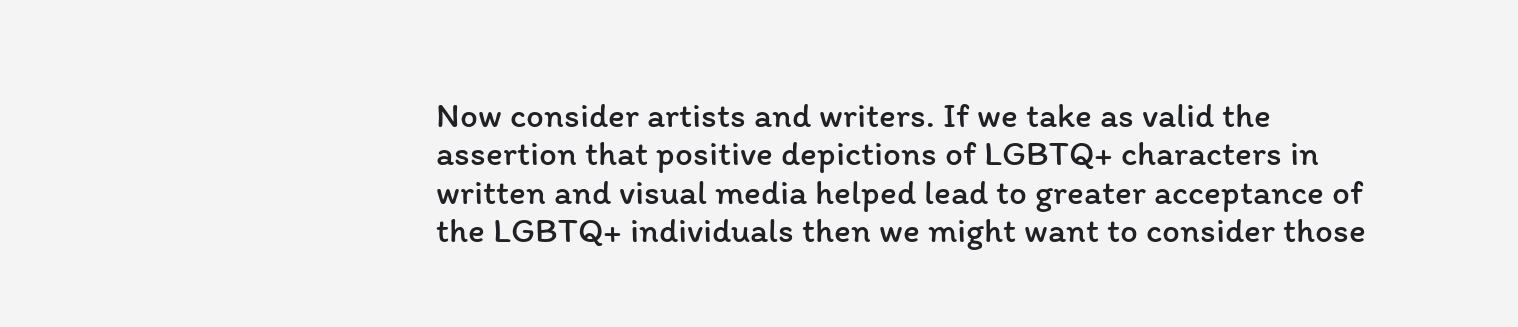Now consider artists and writers. If we take as valid the assertion that positive depictions of LGBTQ+ characters in written and visual media helped lead to greater acceptance of the LGBTQ+ individuals then we might want to consider those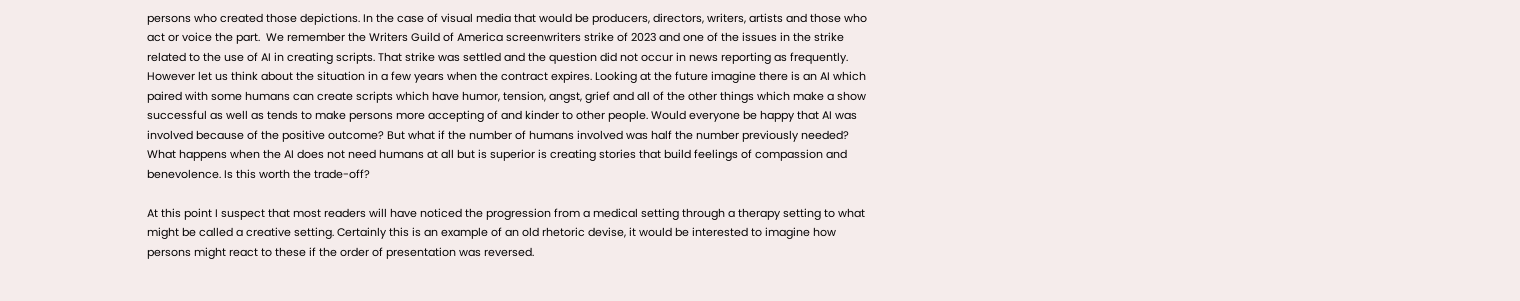persons who created those depictions. In the case of visual media that would be producers, directors, writers, artists and those who act or voice the part.  We remember the Writers Guild of America screenwriters strike of 2023 and one of the issues in the strike related to the use of AI in creating scripts. That strike was settled and the question did not occur in news reporting as frequently. However let us think about the situation in a few years when the contract expires. Looking at the future imagine there is an AI which paired with some humans can create scripts which have humor, tension, angst, grief and all of the other things which make a show successful as well as tends to make persons more accepting of and kinder to other people. Would everyone be happy that AI was involved because of the positive outcome? But what if the number of humans involved was half the number previously needed? What happens when the AI does not need humans at all but is superior is creating stories that build feelings of compassion and benevolence. Is this worth the trade-off?

At this point I suspect that most readers will have noticed the progression from a medical setting through a therapy setting to what might be called a creative setting. Certainly this is an example of an old rhetoric devise, it would be interested to imagine how persons might react to these if the order of presentation was reversed.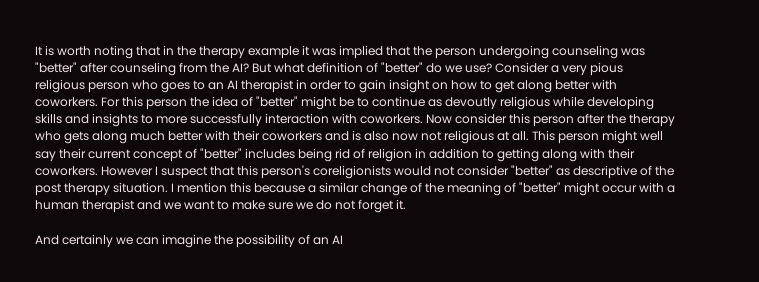It is worth noting that in the therapy example it was implied that the person undergoing counseling was "better" after counseling from the AI? But what definition of "better" do we use? Consider a very pious religious person who goes to an AI therapist in order to gain insight on how to get along better with coworkers. For this person the idea of "better" might be to continue as devoutly religious while developing skills and insights to more successfully interaction with coworkers. Now consider this person after the therapy who gets along much better with their coworkers and is also now not religious at all. This person might well say their current concept of "better" includes being rid of religion in addition to getting along with their coworkers. However I suspect that this person's coreligionists would not consider "better" as descriptive of the post therapy situation. I mention this because a similar change of the meaning of "better" might occur with a human therapist and we want to make sure we do not forget it.

And certainly we can imagine the possibility of an AI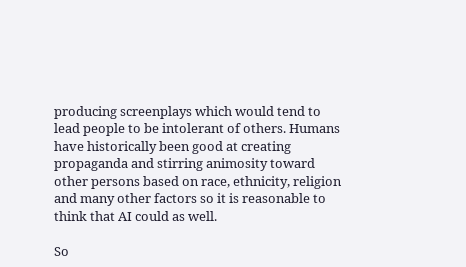producing screenplays which would tend to lead people to be intolerant of others. Humans have historically been good at creating propaganda and stirring animosity toward other persons based on race, ethnicity, religion and many other factors so it is reasonable to think that AI could as well.

So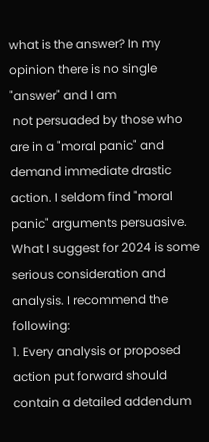what is the answer? In my opinion there is no single "answer" and I am
 not persuaded by those who are in a "moral panic" and demand immediate drastic action. I seldom find "moral panic" arguments persuasive. What I suggest for 2024 is some serious consideration and analysis. I recommend the following:
1. Every analysis or proposed action put forward should contain a detailed addendum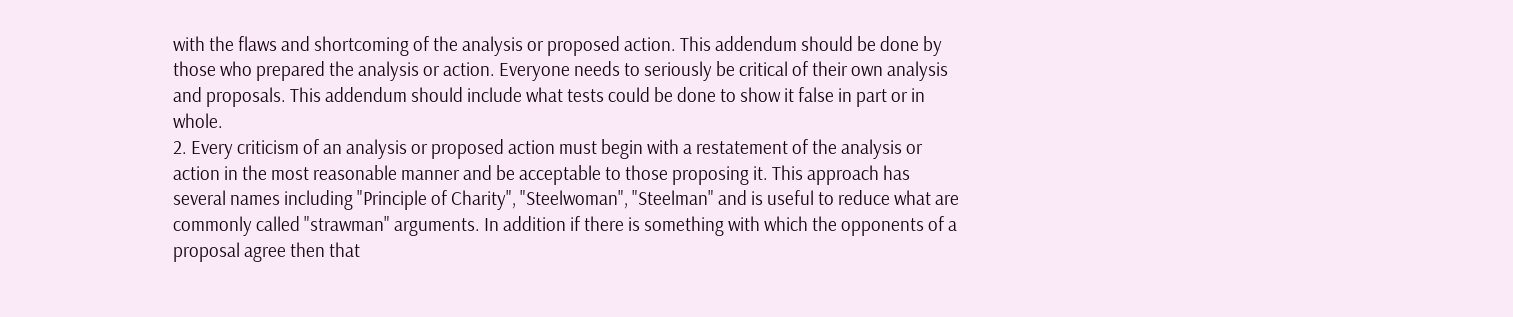with the flaws and shortcoming of the analysis or proposed action. This addendum should be done by those who prepared the analysis or action. Everyone needs to seriously be critical of their own analysis and proposals. This addendum should include what tests could be done to show it false in part or in whole.
2. Every criticism of an analysis or proposed action must begin with a restatement of the analysis or action in the most reasonable manner and be acceptable to those proposing it. This approach has several names including "Principle of Charity", "Steelwoman", "Steelman" and is useful to reduce what are commonly called "strawman" arguments. In addition if there is something with which the opponents of a proposal agree then that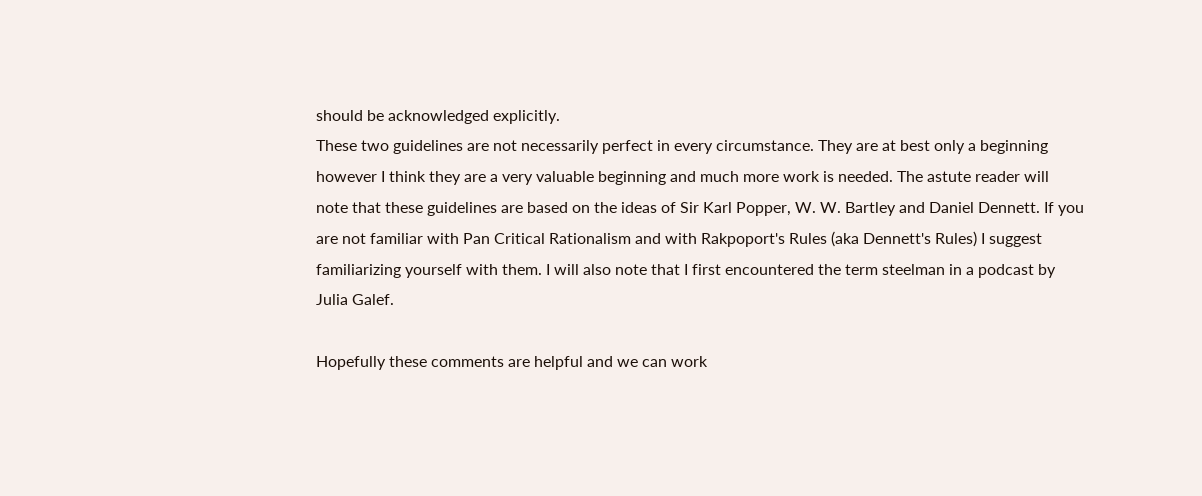should be acknowledged explicitly.
These two guidelines are not necessarily perfect in every circumstance. They are at best only a beginning however I think they are a very valuable beginning and much more work is needed. The astute reader will note that these guidelines are based on the ideas of Sir Karl Popper, W. W. Bartley and Daniel Dennett. If you are not familiar with Pan Critical Rationalism and with Rakpoport's Rules (aka Dennett's Rules) I suggest familiarizing yourself with them. I will also note that I first encountered the term steelman in a podcast by Julia Galef.

Hopefully these comments are helpful and we can work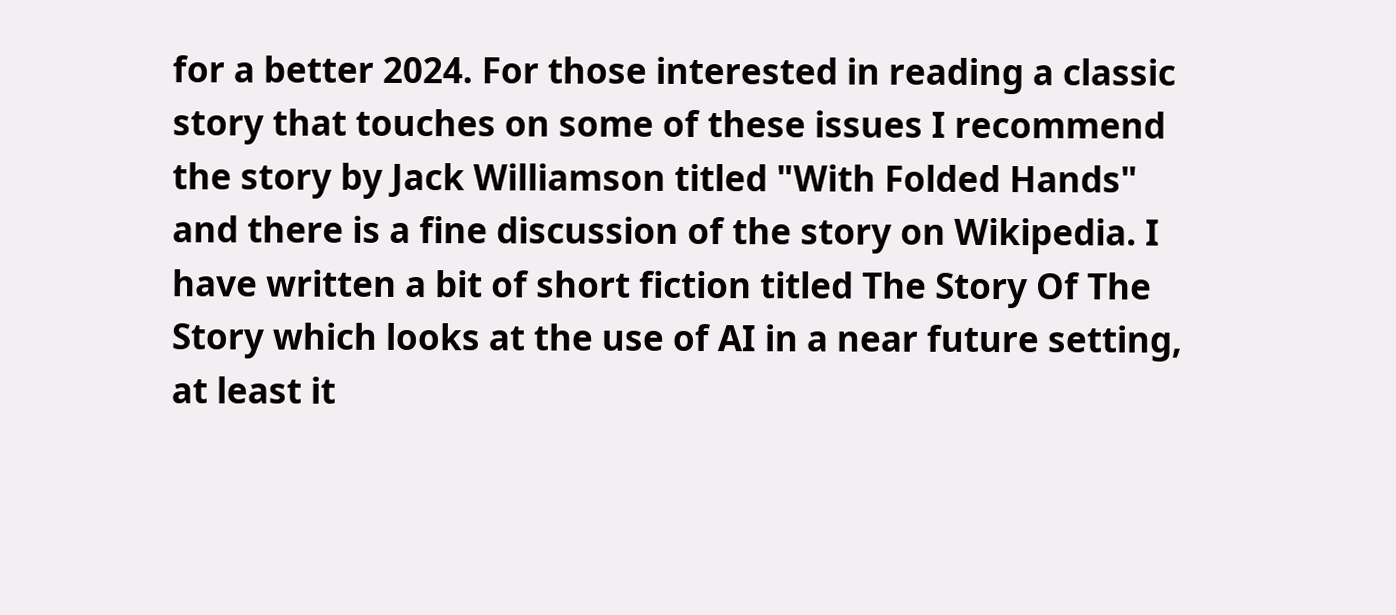for a better 2024. For those interested in reading a classic story that touches on some of these issues I recommend the story by Jack Williamson titled "With Folded Hands"  and there is a fine discussion of the story on Wikipedia. I have written a bit of short fiction titled The Story Of The Story which looks at the use of AI in a near future setting, at least it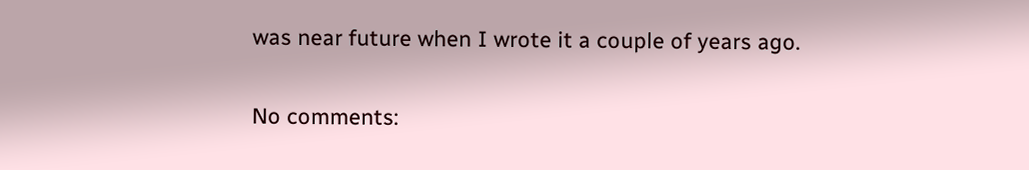was near future when I wrote it a couple of years ago.


No comments: